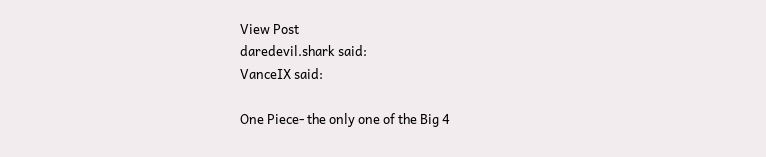View Post
daredevil.shark said:
VanceIX said:

One Piece- the only one of the Big 4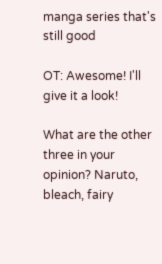manga series that's still good

OT: Awesome! I'll give it a look!

What are the other three in your opinion? Naruto, bleach, fairy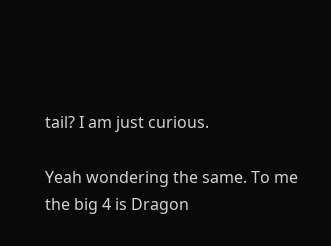tail? I am just curious.

Yeah wondering the same. To me the big 4 is Dragon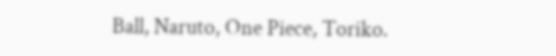Ball, Naruto, One Piece, Toriko.